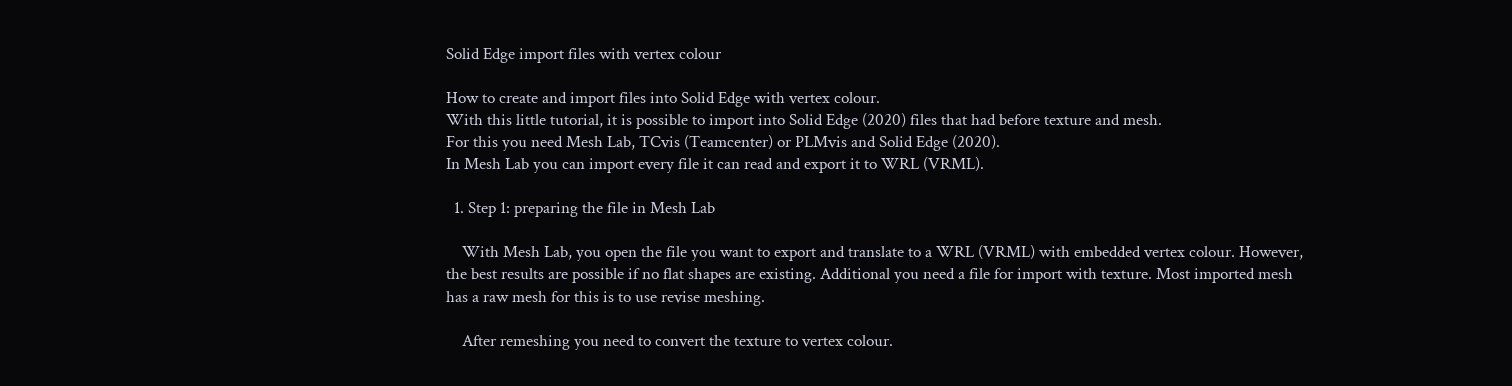Solid Edge import files with vertex colour

How to create and import files into Solid Edge with vertex colour.
With this little tutorial, it is possible to import into Solid Edge (2020) files that had before texture and mesh.
For this you need Mesh Lab, TCvis (Teamcenter) or PLMvis and Solid Edge (2020).
In Mesh Lab you can import every file it can read and export it to WRL (VRML).

  1. Step 1: preparing the file in Mesh Lab

    With Mesh Lab, you open the file you want to export and translate to a WRL (VRML) with embedded vertex colour. However, the best results are possible if no flat shapes are existing. Additional you need a file for import with texture. Most imported mesh has a raw mesh for this is to use revise meshing.

    After remeshing you need to convert the texture to vertex colour.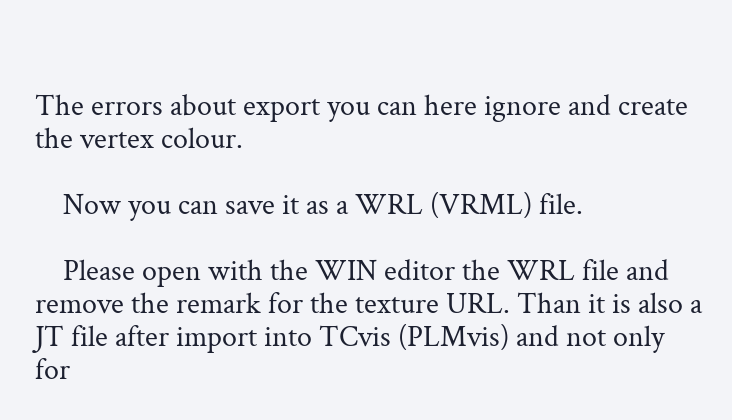The errors about export you can here ignore and create the vertex colour.

    Now you can save it as a WRL (VRML) file.

    Please open with the WIN editor the WRL file and remove the remark for the texture URL. Than it is also a JT file after import into TCvis (PLMvis) and not only for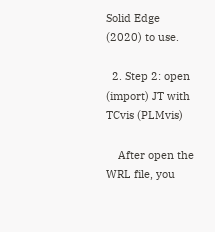Solid Edge (2020) to use.

  2. Step 2: open (import) JT with TCvis (PLMvis)

    After open the WRL file, you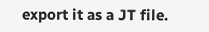export it as a JT file.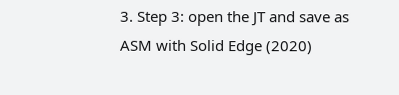3. Step 3: open the JT and save as ASM with Solid Edge (2020)